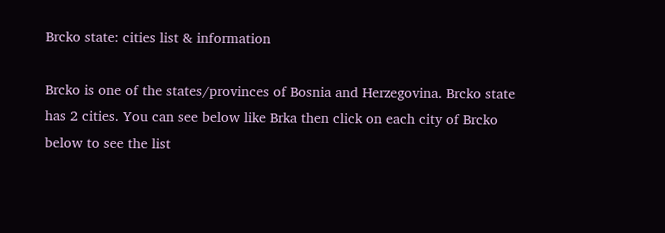Brcko state: cities list & information

Brcko is one of the states/provinces of Bosnia and Herzegovina. Brcko state has 2 cities. You can see below like Brka then click on each city of Brcko below to see the list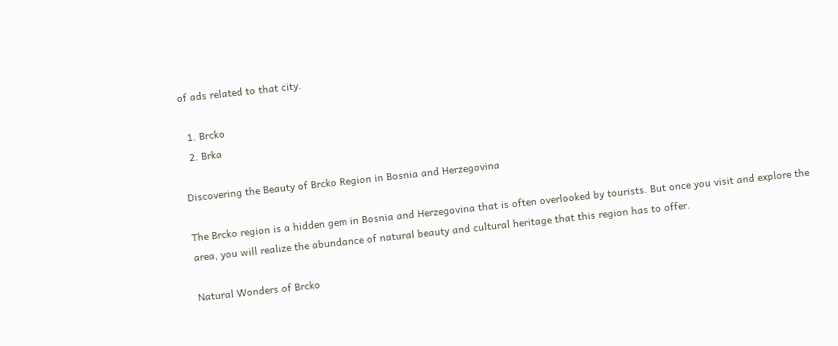of ads related to that city.

  1. Brcko
  2. Brka

Discovering the Beauty of Brcko Region in Bosnia and Herzegovina

The Brcko region is a hidden gem in Bosnia and Herzegovina that is often overlooked by tourists. But once you visit and explore the area, you will realize the abundance of natural beauty and cultural heritage that this region has to offer.

Natural Wonders of Brcko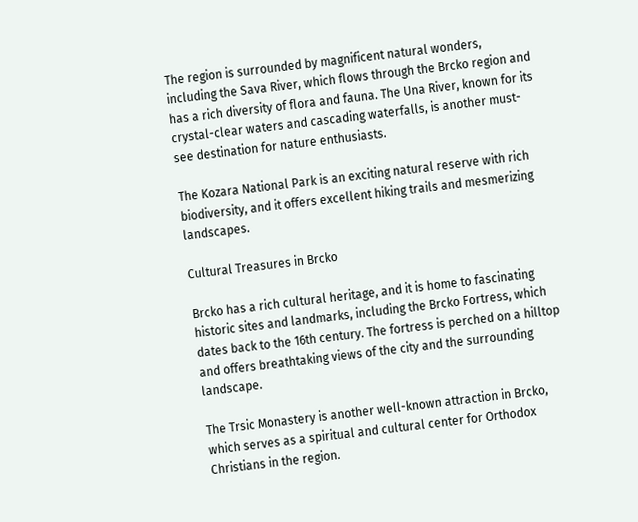The region is surrounded by magnificent natural wonders, including the Sava River, which flows through the Brcko region and has a rich diversity of flora and fauna. The Una River, known for its crystal-clear waters and cascading waterfalls, is another must-see destination for nature enthusiasts.

The Kozara National Park is an exciting natural reserve with rich biodiversity, and it offers excellent hiking trails and mesmerizing landscapes.

Cultural Treasures in Brcko

Brcko has a rich cultural heritage, and it is home to fascinating historic sites and landmarks, including the Brcko Fortress, which dates back to the 16th century. The fortress is perched on a hilltop and offers breathtaking views of the city and the surrounding landscape.

The Trsic Monastery is another well-known attraction in Brcko, which serves as a spiritual and cultural center for Orthodox Christians in the region.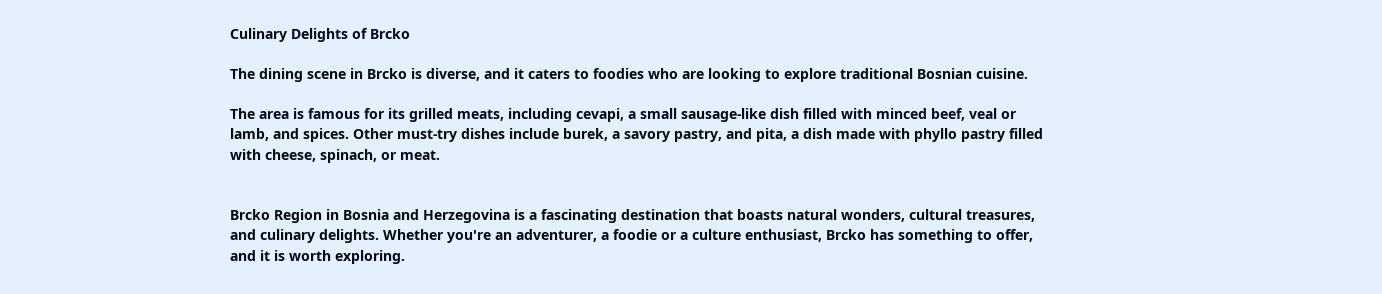Culinary Delights of Brcko

The dining scene in Brcko is diverse, and it caters to foodies who are looking to explore traditional Bosnian cuisine.

The area is famous for its grilled meats, including cevapi, a small sausage-like dish filled with minced beef, veal or lamb, and spices. Other must-try dishes include burek, a savory pastry, and pita, a dish made with phyllo pastry filled with cheese, spinach, or meat.


Brcko Region in Bosnia and Herzegovina is a fascinating destination that boasts natural wonders, cultural treasures, and culinary delights. Whether you're an adventurer, a foodie or a culture enthusiast, Brcko has something to offer, and it is worth exploring.